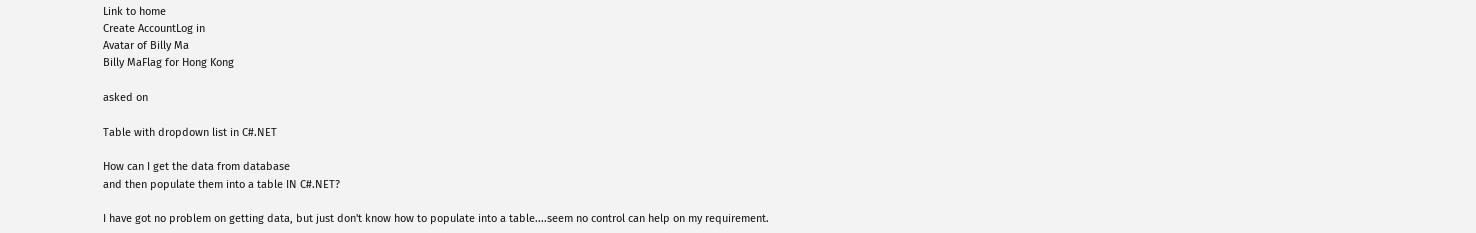Link to home
Create AccountLog in
Avatar of Billy Ma
Billy MaFlag for Hong Kong

asked on

Table with dropdown list in C#.NET

How can I get the data from database
and then populate them into a table IN C#.NET?

I have got no problem on getting data, but just don't know how to populate into a table....seem no control can help on my requirement.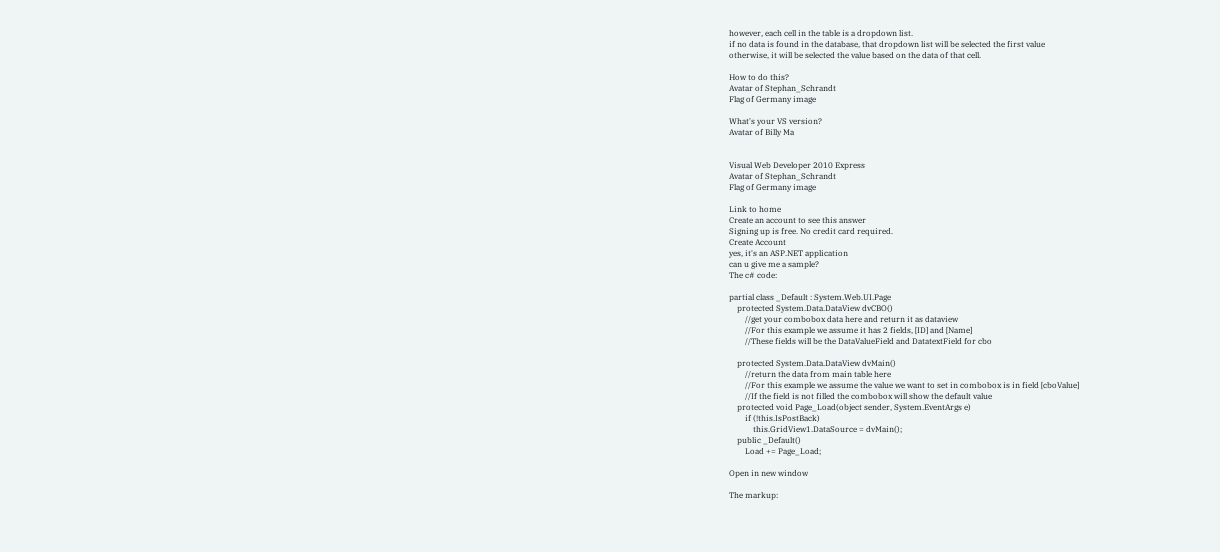however, each cell in the table is a dropdown list.
if no data is found in the database, that dropdown list will be selected the first value
otherwise, it will be selected the value based on the data of that cell.

How to do this?
Avatar of Stephan_Schrandt
Flag of Germany image

What's your VS version?
Avatar of Billy Ma


Visual Web Developer 2010 Express
Avatar of Stephan_Schrandt
Flag of Germany image

Link to home
Create an account to see this answer
Signing up is free. No credit card required.
Create Account
yes, it's an ASP.NET application
can u give me a sample?
The c# code:

partial class _Default : System.Web.UI.Page
    protected System.Data.DataView dvCBO()
        //get your combobox data here and return it as dataview
        //For this example we assume it has 2 fields, [ID] and [Name]
        //These fields will be the DataValueField and DatatextField for cbo

    protected System.Data.DataView dvMain()
        //return the data from main table here
        //For this example we assume the value we want to set in combobox is in field [cboValue]
        //If the field is not filled the combobox will show the default value
    protected void Page_Load(object sender, System.EventArgs e)
        if (!this.IsPostBack)
            this.GridView1.DataSource = dvMain();
    public _Default()
        Load += Page_Load;

Open in new window

The markup: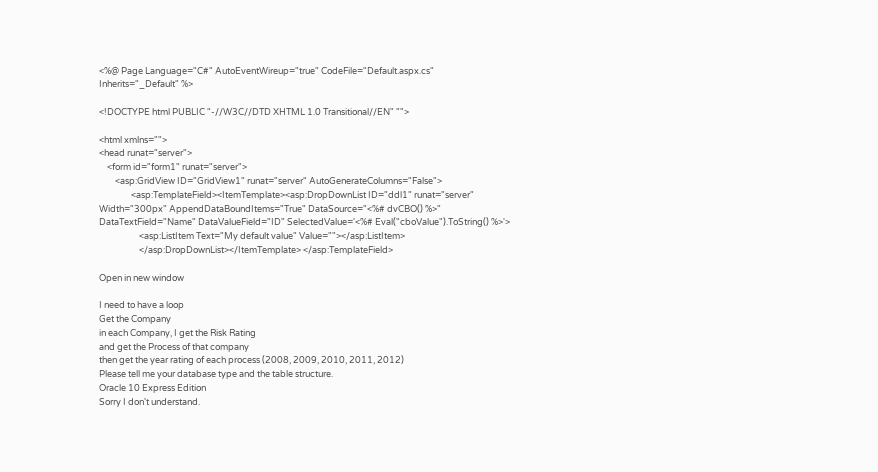<%@ Page Language="C#" AutoEventWireup="true" CodeFile="Default.aspx.cs" Inherits="_Default" %>

<!DOCTYPE html PUBLIC "-//W3C//DTD XHTML 1.0 Transitional//EN" "">

<html xmlns="">
<head runat="server">
    <form id="form1" runat="server">
        <asp:GridView ID="GridView1" runat="server" AutoGenerateColumns="False">
                <asp:TemplateField><ItemTemplate><asp:DropDownList ID="ddl1" runat="server" Width="300px" AppendDataBoundItems="True" DataSource="<%# dvCBO() %>" DataTextField="Name" DataValueField="ID" SelectedValue='<%# Eval("cboValue").ToString() %>'>
                    <asp:ListItem Text="My default value" Value=""></asp:ListItem>
                    </asp:DropDownList></ItemTemplate> </asp:TemplateField>

Open in new window

I need to have a loop
Get the Company
in each Company, I get the Risk Rating
and get the Process of that company
then get the year rating of each process (2008, 2009, 2010, 2011, 2012)
Please tell me your database type and the table structure.
Oracle 10 Express Edition
Sorry I don't understand.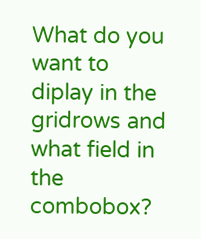What do you want to diplay in the gridrows and what field in the combobox?